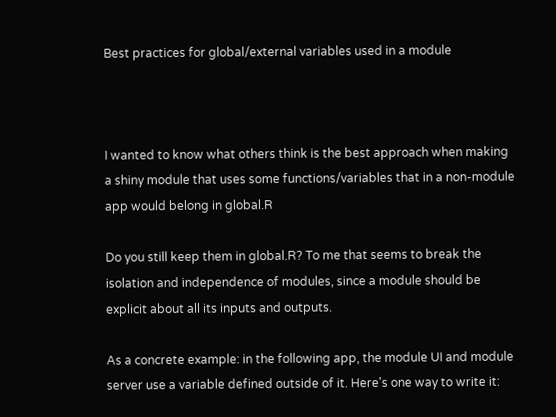Best practices for global/external variables used in a module



I wanted to know what others think is the best approach when making a shiny module that uses some functions/variables that in a non-module app would belong in global.R

Do you still keep them in global.R? To me that seems to break the isolation and independence of modules, since a module should be explicit about all its inputs and outputs.

As a concrete example: in the following app, the module UI and module server use a variable defined outside of it. Here's one way to write it: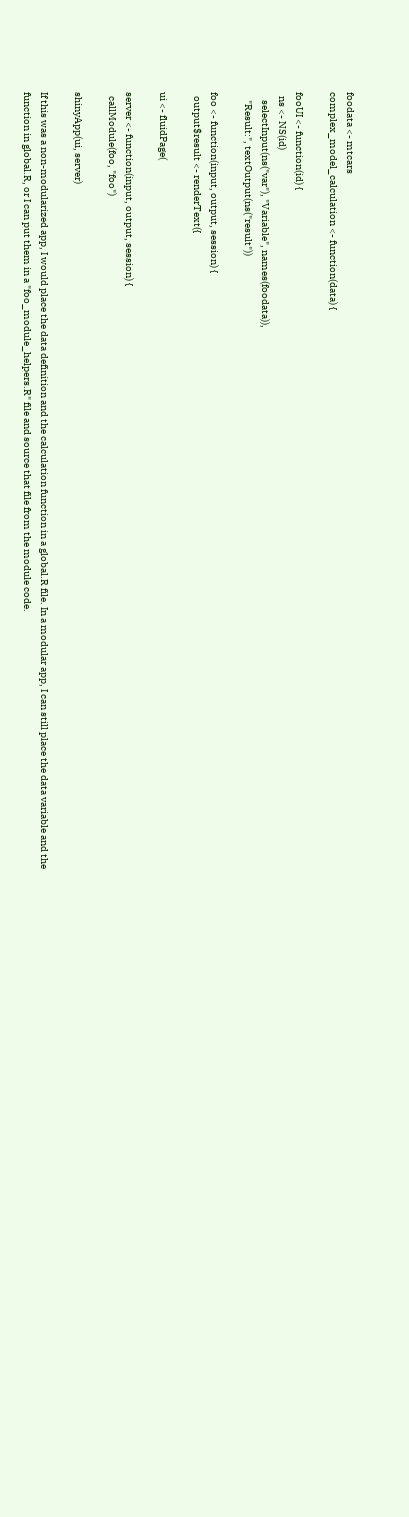foodata <- mtcars
complex_model_calculation <- function(data) {

fooUI <- function(id) {
  ns <- NS(id)
    selectInput(ns("var"), "Variable", names(foodata)),
    "Result:", textOutput(ns("result"))

foo <- function(input, output, session) {
  output$result <- renderText({

ui <- fluidPage(

server <- function(input, output, session) {
  callModule(foo, "foo")

shinyApp(ui, server)

If this was a non-modularized app, I would place the data definition and the calculation function in a global.R file. In a modular app, I can still place the data variable and the function in global.R, or I can put them in a "foo_module_helpers.R" file and source that file from the module code.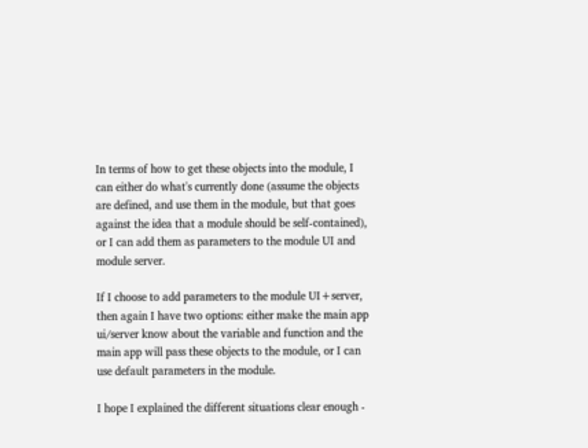In terms of how to get these objects into the module, I can either do what's currently done (assume the objects are defined, and use them in the module, but that goes against the idea that a module should be self-contained), or I can add them as parameters to the module UI and module server.

If I choose to add parameters to the module UI+server, then again I have two options: either make the main app ui/server know about the variable and function and the main app will pass these objects to the module, or I can use default parameters in the module.

I hope I explained the different situations clear enough -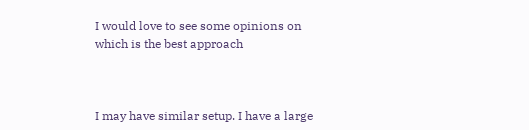I would love to see some opinions on which is the best approach



I may have similar setup. I have a large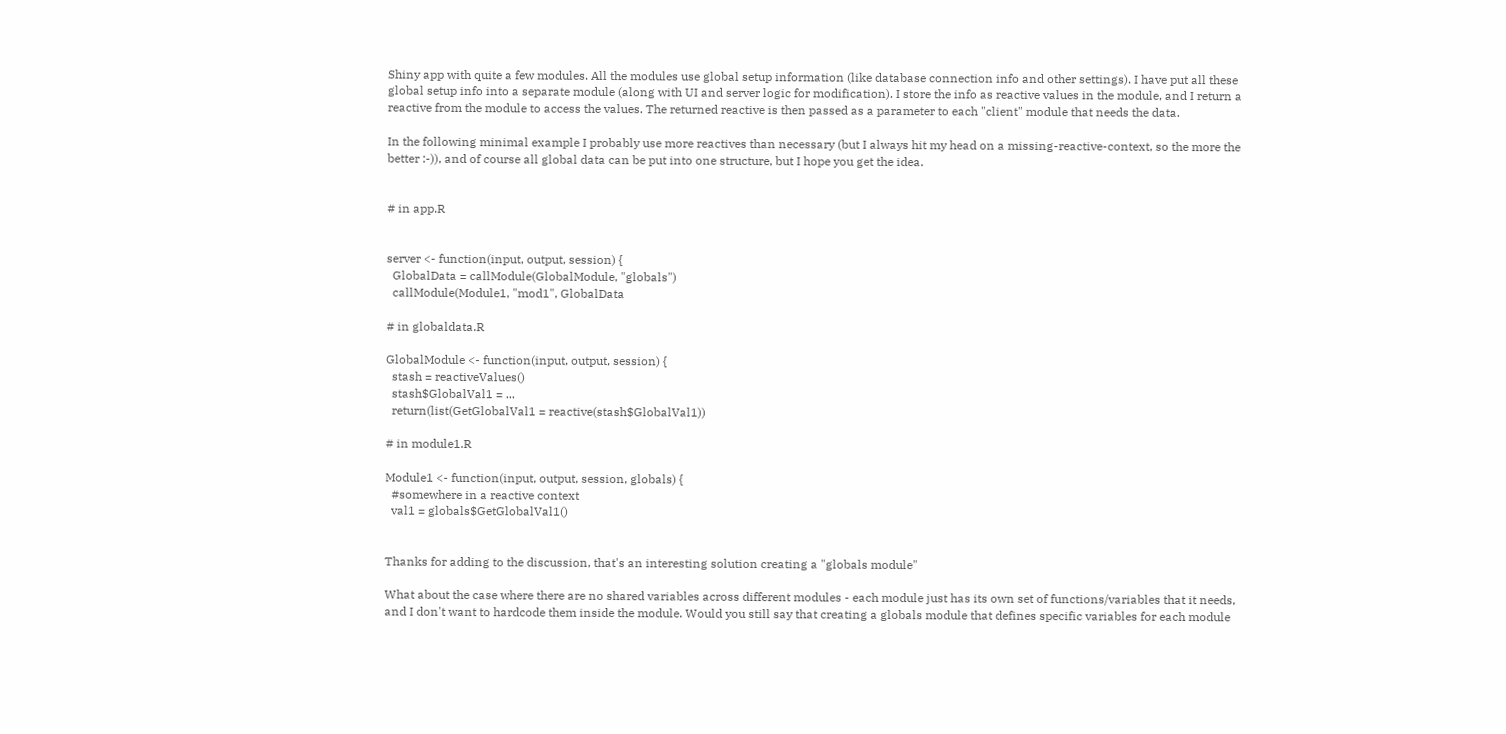Shiny app with quite a few modules. All the modules use global setup information (like database connection info and other settings). I have put all these global setup info into a separate module (along with UI and server logic for modification). I store the info as reactive values in the module, and I return a reactive from the module to access the values. The returned reactive is then passed as a parameter to each "client" module that needs the data.

In the following minimal example I probably use more reactives than necessary (but I always hit my head on a missing-reactive-context, so the more the better :-)), and of course all global data can be put into one structure, but I hope you get the idea.


# in app.R


server <- function(input, output, session) {
  GlobalData = callModule(GlobalModule, "globals")
  callModule(Module1, "mod1", GlobalData

# in globaldata.R

GlobalModule <- function(input, output, session) {
  stash = reactiveValues()
  stash$GlobalVal1 = ...
  return(list(GetGlobalVal1 = reactive(stash$GlobalVal1))

# in module1.R

Module1 <- function(input, output, session, globals) {
  #somewhere in a reactive context
  val1 = globals$GetGlobalVal1()


Thanks for adding to the discussion, that's an interesting solution creating a "globals module"

What about the case where there are no shared variables across different modules - each module just has its own set of functions/variables that it needs, and I don't want to hardcode them inside the module. Would you still say that creating a globals module that defines specific variables for each module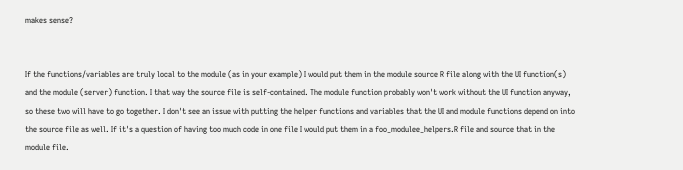makes sense?


If the functions/variables are truly local to the module (as in your example) I would put them in the module source R file along with the UI function(s) and the module (server) function. I that way the source file is self-contained. The module function probably won't work without the UI function anyway, so these two will have to go together. I don't see an issue with putting the helper functions and variables that the UI and module functions depend on into the source file as well. If it's a question of having too much code in one file I would put them in a foo_modulee_helpers.R file and source that in the module file.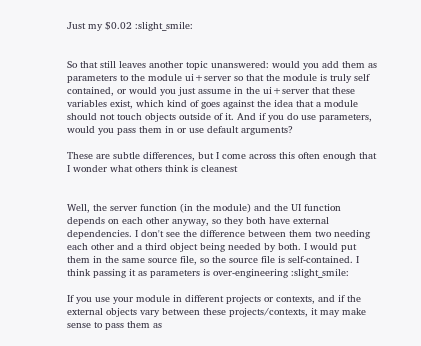Just my $0.02 :slight_smile:


So that still leaves another topic unanswered: would you add them as parameters to the module ui+server so that the module is truly self contained, or would you just assume in the ui+server that these variables exist, which kind of goes against the idea that a module should not touch objects outside of it. And if you do use parameters, would you pass them in or use default arguments?

These are subtle differences, but I come across this often enough that I wonder what others think is cleanest


Well, the server function (in the module) and the UI function depends on each other anyway, so they both have external dependencies. I don't see the difference between them two needing each other and a third object being needed by both. I would put them in the same source file, so the source file is self-contained. I think passing it as parameters is over-engineering :slight_smile:

If you use your module in different projects or contexts, and if the external objects vary between these projects/contexts, it may make sense to pass them as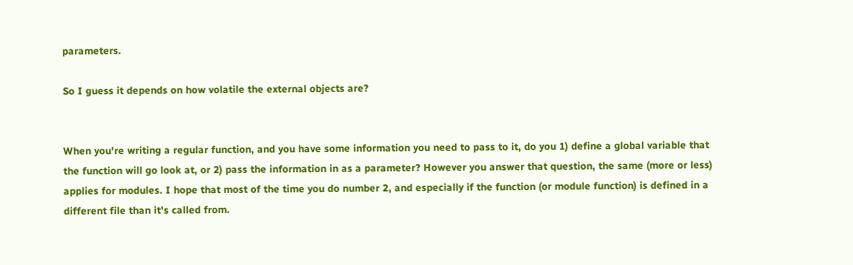parameters.

So I guess it depends on how volatile the external objects are?


When you're writing a regular function, and you have some information you need to pass to it, do you 1) define a global variable that the function will go look at, or 2) pass the information in as a parameter? However you answer that question, the same (more or less) applies for modules. I hope that most of the time you do number 2, and especially if the function (or module function) is defined in a different file than it's called from.